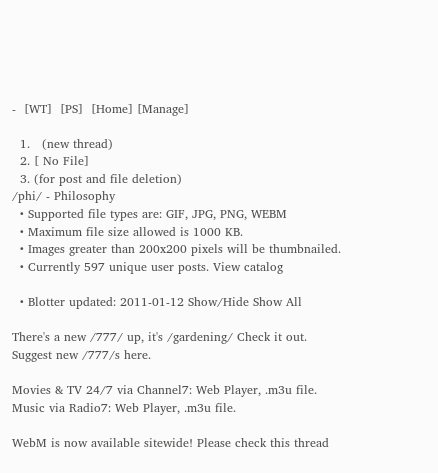-  [WT]  [PS]  [Home] [Manage]

  1.   (new thread)
  2. [ No File]
  3. (for post and file deletion)
/phi/ - Philosophy
  • Supported file types are: GIF, JPG, PNG, WEBM
  • Maximum file size allowed is 1000 KB.
  • Images greater than 200x200 pixels will be thumbnailed.
  • Currently 597 unique user posts. View catalog

  • Blotter updated: 2011-01-12 Show/Hide Show All

There's a new /777/ up, it's /gardening/ Check it out. Suggest new /777/s here.

Movies & TV 24/7 via Channel7: Web Player, .m3u file. Music via Radio7: Web Player, .m3u file.

WebM is now available sitewide! Please check this thread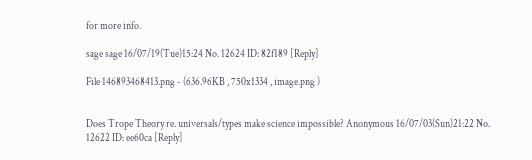for more info.

sage sage 16/07/19(Tue)15:24 No. 12624 ID: 82f189 [Reply]

File 146893468413.png - (636.96KB , 750x1334 , image.png )


Does Trope Theory re. universals/types make science impossible? Anonymous 16/07/03(Sun)21:22 No. 12622 ID: ee60ca [Reply]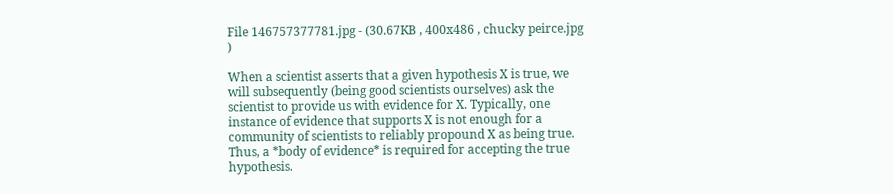File 146757377781.jpg - (30.67KB , 400x486 , chucky peirce.jpg )

When a scientist asserts that a given hypothesis X is true, we will subsequently (being good scientists ourselves) ask the scientist to provide us with evidence for X. Typically, one instance of evidence that supports X is not enough for a community of scientists to reliably propound X as being true. Thus, a *body of evidence* is required for accepting the true hypothesis.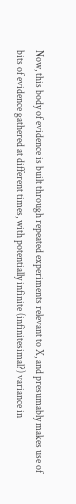Now, this body of evidence is built through repeated experiments relevant to X, and presumably makes use of bits of evidence gathered at different times, with potentially infinite (infinitesimal?) variance in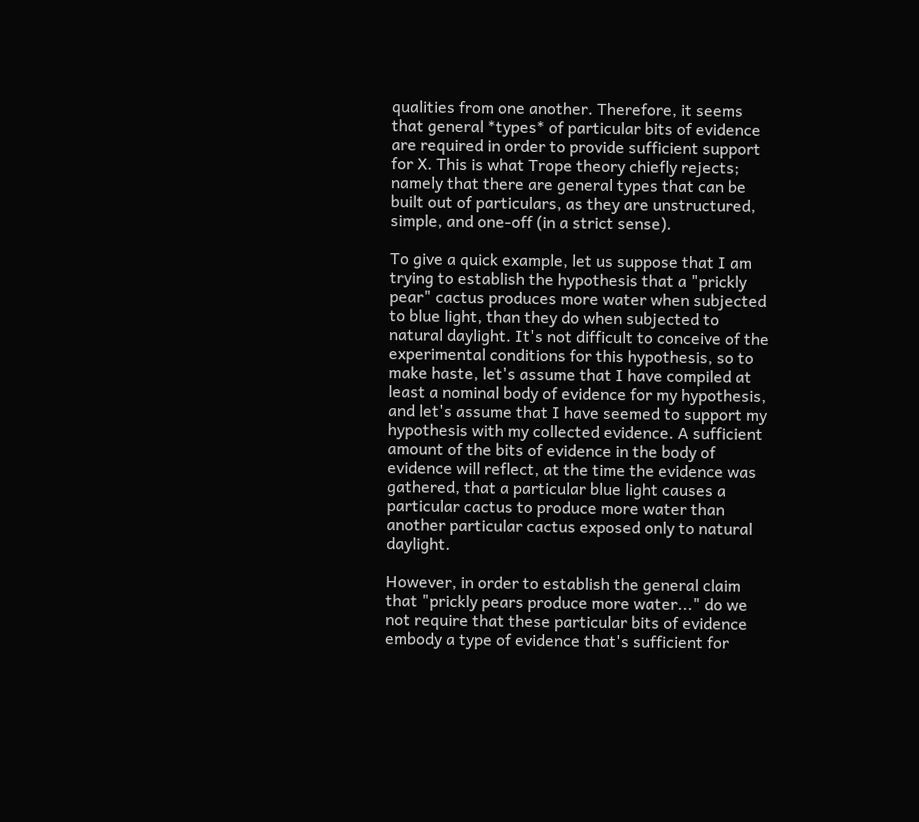qualities from one another. Therefore, it seems that general *types* of particular bits of evidence are required in order to provide sufficient support for X. This is what Trope theory chiefly rejects; namely that there are general types that can be built out of particulars, as they are unstructured, simple, and one-off (in a strict sense).

To give a quick example, let us suppose that I am trying to establish the hypothesis that a "prickly pear" cactus produces more water when subjected to blue light, than they do when subjected to natural daylight. It's not difficult to conceive of the experimental conditions for this hypothesis, so to make haste, let's assume that I have compiled at least a nominal body of evidence for my hypothesis, and let's assume that I have seemed to support my hypothesis with my collected evidence. A sufficient amount of the bits of evidence in the body of evidence will reflect, at the time the evidence was gathered, that a particular blue light causes a particular cactus to produce more water than another particular cactus exposed only to natural daylight.

However, in order to establish the general claim that "prickly pears produce more water..." do we not require that these particular bits of evidence embody a type of evidence that's sufficient for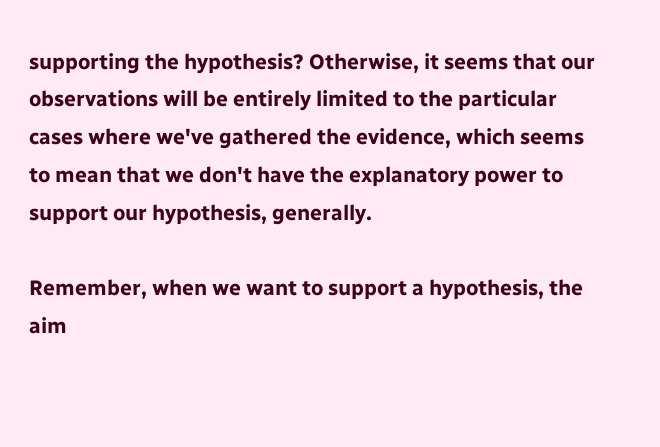supporting the hypothesis? Otherwise, it seems that our observations will be entirely limited to the particular cases where we've gathered the evidence, which seems to mean that we don't have the explanatory power to support our hypothesis, generally.

Remember, when we want to support a hypothesis, the aim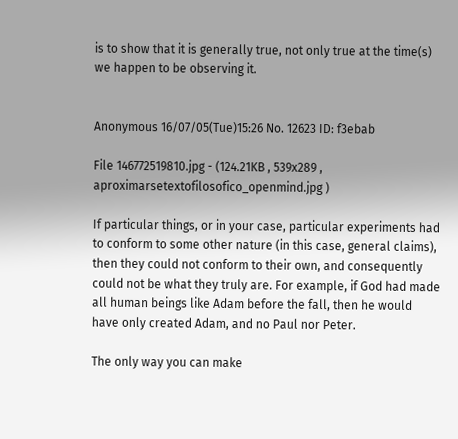is to show that it is generally true, not only true at the time(s) we happen to be observing it.


Anonymous 16/07/05(Tue)15:26 No. 12623 ID: f3ebab

File 146772519810.jpg - (124.21KB , 539x289 , aproximarsetextofilosofico_openmind.jpg )

If particular things, or in your case, particular experiments had to conform to some other nature (in this case, general claims), then they could not conform to their own, and consequently could not be what they truly are. For example, if God had made all human beings like Adam before the fall, then he would have only created Adam, and no Paul nor Peter.

The only way you can make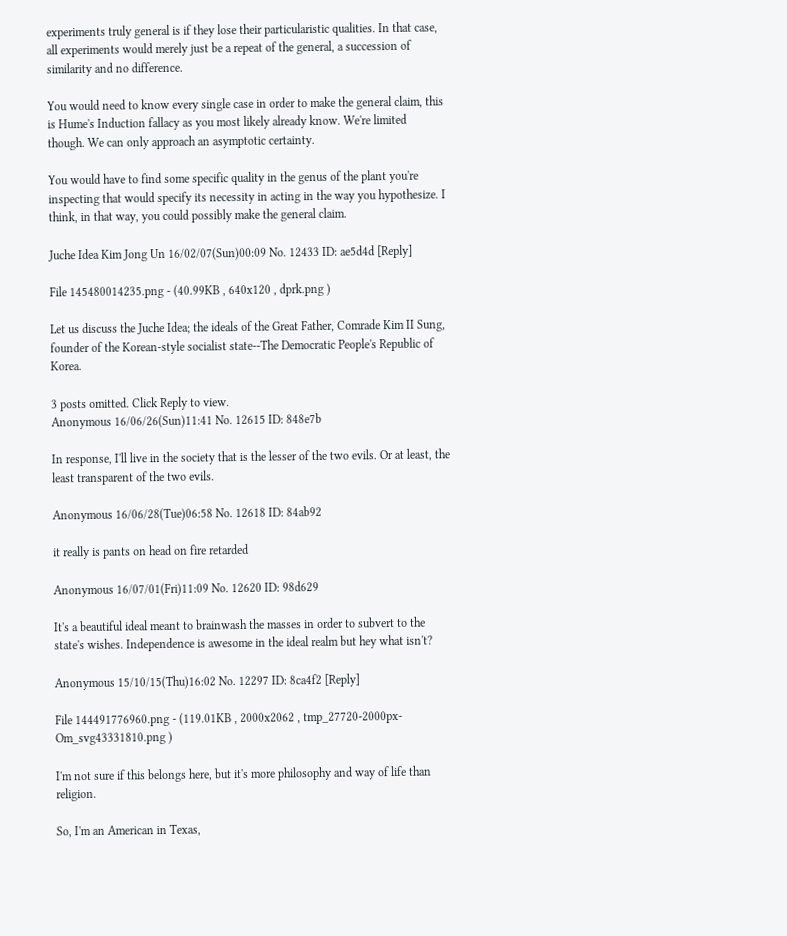experiments truly general is if they lose their particularistic qualities. In that case, all experiments would merely just be a repeat of the general, a succession of similarity and no difference.

You would need to know every single case in order to make the general claim, this is Hume's Induction fallacy as you most likely already know. We're limited though. We can only approach an asymptotic certainty.

You would have to find some specific quality in the genus of the plant you're inspecting that would specify its necessity in acting in the way you hypothesize. I think, in that way, you could possibly make the general claim.

Juche Idea Kim Jong Un 16/02/07(Sun)00:09 No. 12433 ID: ae5d4d [Reply]

File 145480014235.png - (40.99KB , 640x120 , dprk.png )

Let us discuss the Juche Idea; the ideals of the Great Father, Comrade Kim II Sung, founder of the Korean-style socialist state--The Democratic People's Republic of Korea.

3 posts omitted. Click Reply to view.
Anonymous 16/06/26(Sun)11:41 No. 12615 ID: 848e7b

In response, I'll live in the society that is the lesser of the two evils. Or at least, the least transparent of the two evils.

Anonymous 16/06/28(Tue)06:58 No. 12618 ID: 84ab92

it really is pants on head on fire retarded

Anonymous 16/07/01(Fri)11:09 No. 12620 ID: 98d629

It's a beautiful ideal meant to brainwash the masses in order to subvert to the state's wishes. Independence is awesome in the ideal realm but hey what isn't?

Anonymous 15/10/15(Thu)16:02 No. 12297 ID: 8ca4f2 [Reply]

File 144491776960.png - (119.01KB , 2000x2062 , tmp_27720-2000px-Om_svg43331810.png )

I'm not sure if this belongs here, but it's more philosophy and way of life than religion.

So, I'm an American in Texas,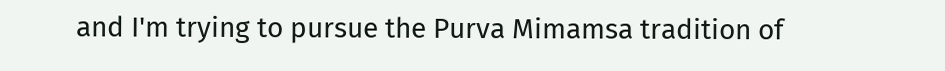and I'm trying to pursue the Purva Mimamsa tradition of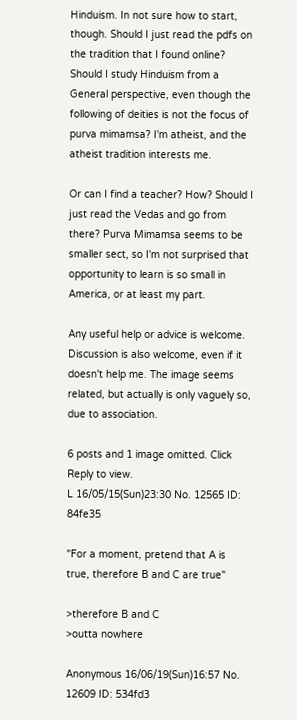Hinduism. In not sure how to start, though. Should I just read the pdfs on the tradition that I found online? Should I study Hinduism from a General perspective, even though the following of deities is not the focus of purva mimamsa? I'm atheist, and the atheist tradition interests me.

Or can I find a teacher? How? Should I just read the Vedas and go from there? Purva Mimamsa seems to be smaller sect, so I'm not surprised that opportunity to learn is so small in America, or at least my part.

Any useful help or advice is welcome. Discussion is also welcome, even if it doesn't help me. The image seems related, but actually is only vaguely so, due to association.

6 posts and 1 image omitted. Click Reply to view.
L 16/05/15(Sun)23:30 No. 12565 ID: 84fe35

"For a moment, pretend that A is true, therefore B and C are true"

>therefore B and C
>outta nowhere

Anonymous 16/06/19(Sun)16:57 No. 12609 ID: 534fd3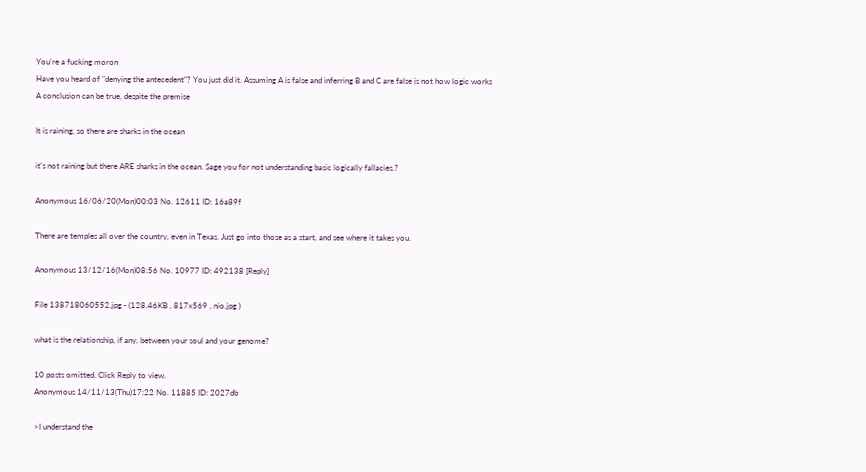You're a fucking moron
Have you heard of "denying the antecedent"? You just did it. Assuming A is false and inferring B and C are false is not how logic works
A conclusion can be true, despite the premise

It is raining, so there are sharks in the ocean

it's not raining but there ARE sharks in the ocean. Sage you for not understanding basic logically fallacies.?

Anonymous 16/06/20(Mon)00:03 No. 12611 ID: 16a89f

There are temples all over the country, even in Texas. Just go into those as a start, and see where it takes you.

Anonymous 13/12/16(Mon)08:56 No. 10977 ID: 492138 [Reply]

File 138718060552.jpg - (128.46KB , 817x569 , nio.jpg )

what is the relationship, if any, between your soul and your genome?

10 posts omitted. Click Reply to view.
Anonymous 14/11/13(Thu)17:22 No. 11885 ID: 2027db

>I understand the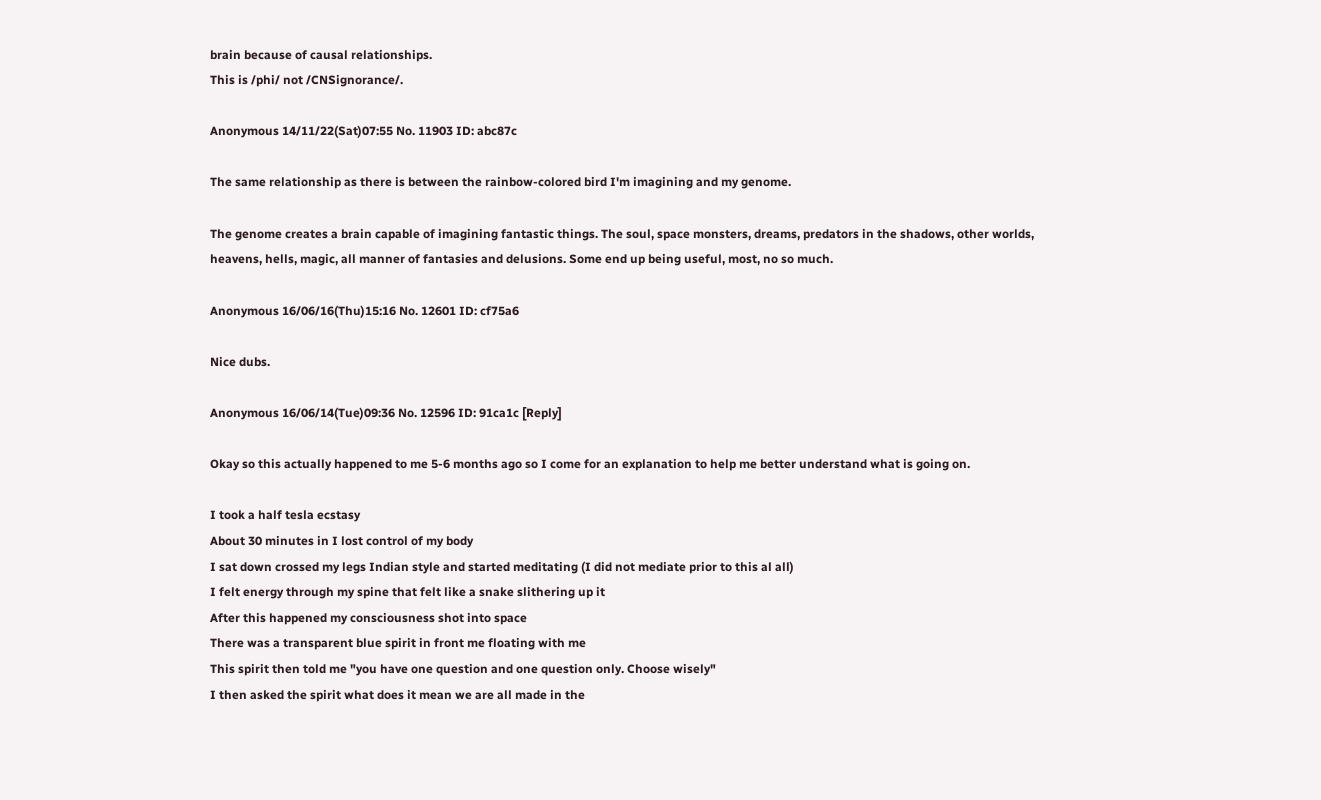brain because of causal relationships.
This is /phi/ not /CNSignorance/.

Anonymous 14/11/22(Sat)07:55 No. 11903 ID: abc87c

The same relationship as there is between the rainbow-colored bird I'm imagining and my genome.

The genome creates a brain capable of imagining fantastic things. The soul, space monsters, dreams, predators in the shadows, other worlds, heavens, hells, magic, all manner of fantasies and delusions. Some end up being useful, most, no so much.

Anonymous 16/06/16(Thu)15:16 No. 12601 ID: cf75a6

Nice dubs.

Anonymous 16/06/14(Tue)09:36 No. 12596 ID: 91ca1c [Reply]

Okay so this actually happened to me 5-6 months ago so I come for an explanation to help me better understand what is going on.

I took a half tesla ecstasy
About 30 minutes in I lost control of my body
I sat down crossed my legs Indian style and started meditating (I did not mediate prior to this al all)
I felt energy through my spine that felt like a snake slithering up it
After this happened my consciousness shot into space
There was a transparent blue spirit in front me floating with me
This spirit then told me "you have one question and one question only. Choose wisely"
I then asked the spirit what does it mean we are all made in the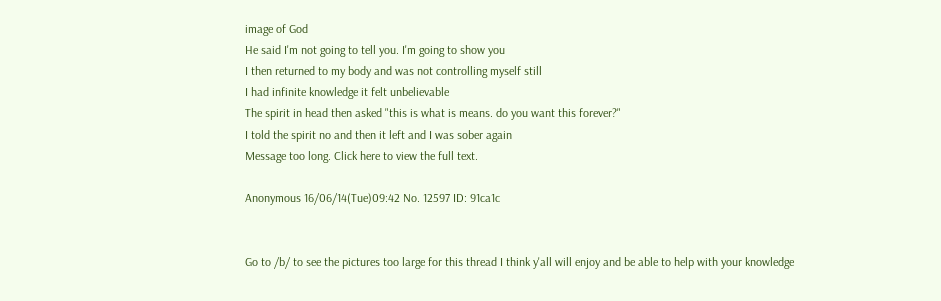image of God
He said I'm not going to tell you. I'm going to show you
I then returned to my body and was not controlling myself still
I had infinite knowledge it felt unbelievable
The spirit in head then asked "this is what is means. do you want this forever?"
I told the spirit no and then it left and I was sober again
Message too long. Click here to view the full text.

Anonymous 16/06/14(Tue)09:42 No. 12597 ID: 91ca1c


Go to /b/ to see the pictures too large for this thread I think y'all will enjoy and be able to help with your knowledge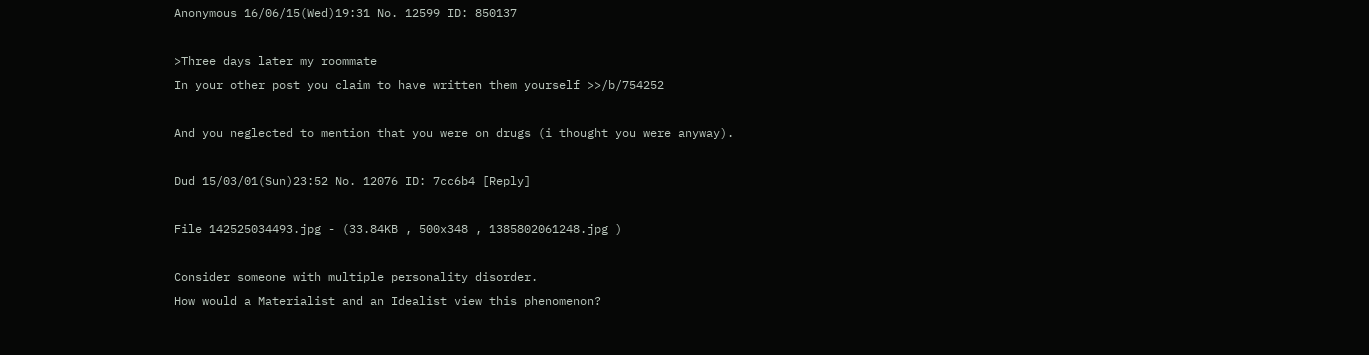Anonymous 16/06/15(Wed)19:31 No. 12599 ID: 850137

>Three days later my roommate
In your other post you claim to have written them yourself >>/b/754252

And you neglected to mention that you were on drugs (i thought you were anyway).

Dud 15/03/01(Sun)23:52 No. 12076 ID: 7cc6b4 [Reply]

File 142525034493.jpg - (33.84KB , 500x348 , 1385802061248.jpg )

Consider someone with multiple personality disorder.
How would a Materialist and an Idealist view this phenomenon?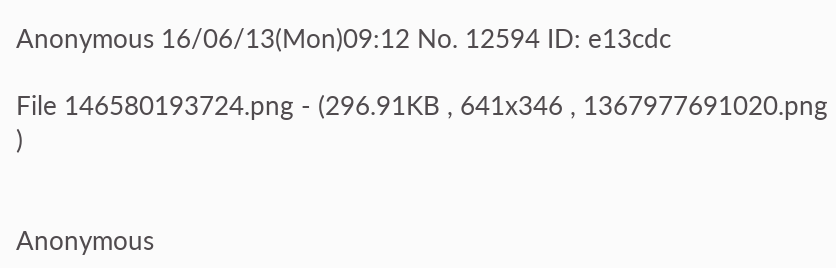Anonymous 16/06/13(Mon)09:12 No. 12594 ID: e13cdc

File 146580193724.png - (296.91KB , 641x346 , 1367977691020.png )


Anonymous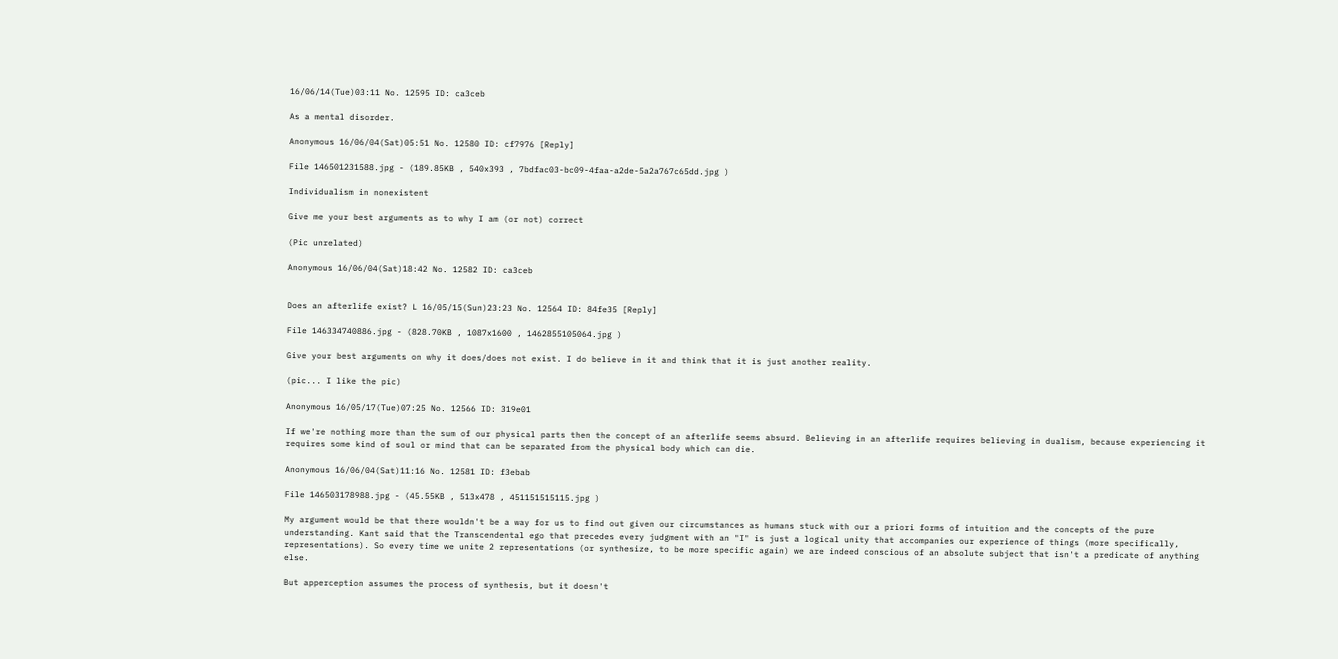16/06/14(Tue)03:11 No. 12595 ID: ca3ceb

As a mental disorder.

Anonymous 16/06/04(Sat)05:51 No. 12580 ID: cf7976 [Reply]

File 146501231588.jpg - (189.85KB , 540x393 , 7bdfac03-bc09-4faa-a2de-5a2a767c65dd.jpg )

Individualism in nonexistent

Give me your best arguments as to why I am (or not) correct

(Pic unrelated)

Anonymous 16/06/04(Sat)18:42 No. 12582 ID: ca3ceb


Does an afterlife exist? L 16/05/15(Sun)23:23 No. 12564 ID: 84fe35 [Reply]

File 146334740886.jpg - (828.70KB , 1087x1600 , 1462855105064.jpg )

Give your best arguments on why it does/does not exist. I do believe in it and think that it is just another reality.

(pic... I like the pic)

Anonymous 16/05/17(Tue)07:25 No. 12566 ID: 319e01

If we're nothing more than the sum of our physical parts then the concept of an afterlife seems absurd. Believing in an afterlife requires believing in dualism, because experiencing it requires some kind of soul or mind that can be separated from the physical body which can die.

Anonymous 16/06/04(Sat)11:16 No. 12581 ID: f3ebab

File 146503178988.jpg - (45.55KB , 513x478 , 451151515115.jpg )

My argument would be that there wouldn't be a way for us to find out given our circumstances as humans stuck with our a priori forms of intuition and the concepts of the pure understanding. Kant said that the Transcendental ego that precedes every judgment with an "I" is just a logical unity that accompanies our experience of things (more specifically, representations). So every time we unite 2 representations (or synthesize, to be more specific again) we are indeed conscious of an absolute subject that isn't a predicate of anything else.

But apperception assumes the process of synthesis, but it doesn't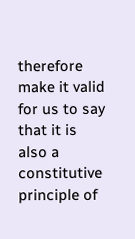therefore make it valid for us to say that it is also a constitutive principle of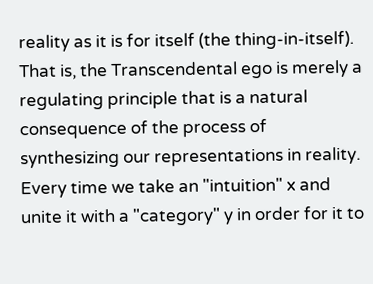reality as it is for itself (the thing-in-itself). That is, the Transcendental ego is merely a regulating principle that is a natural consequence of the process of synthesizing our representations in reality. Every time we take an "intuition" x and unite it with a "category" y in order for it to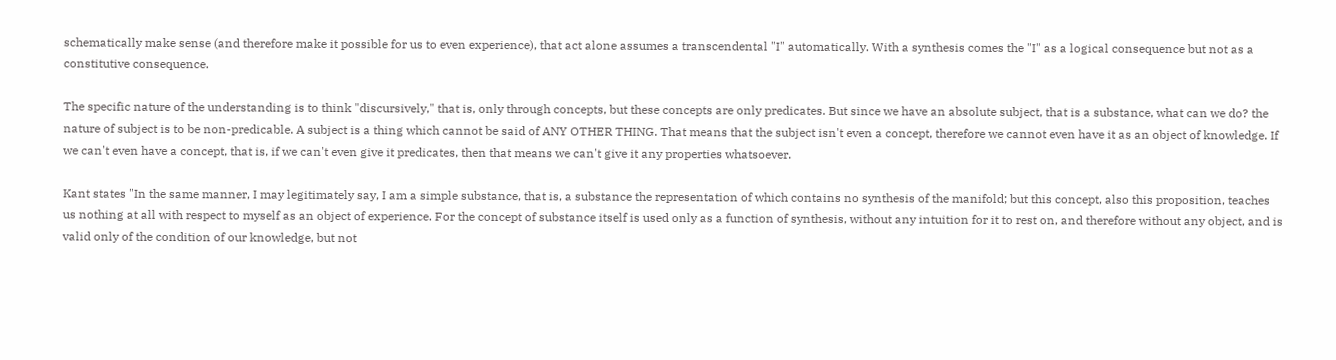schematically make sense (and therefore make it possible for us to even experience), that act alone assumes a transcendental "I" automatically. With a synthesis comes the "I" as a logical consequence but not as a constitutive consequence.

The specific nature of the understanding is to think "discursively," that is, only through concepts, but these concepts are only predicates. But since we have an absolute subject, that is a substance, what can we do? the nature of subject is to be non-predicable. A subject is a thing which cannot be said of ANY OTHER THING. That means that the subject isn't even a concept, therefore we cannot even have it as an object of knowledge. If we can't even have a concept, that is, if we can't even give it predicates, then that means we can't give it any properties whatsoever.

Kant states "In the same manner, I may legitimately say, I am a simple substance, that is, a substance the representation of which contains no synthesis of the manifold; but this concept, also this proposition, teaches us nothing at all with respect to myself as an object of experience. For the concept of substance itself is used only as a function of synthesis, without any intuition for it to rest on, and therefore without any object, and is valid only of the condition of our knowledge, but not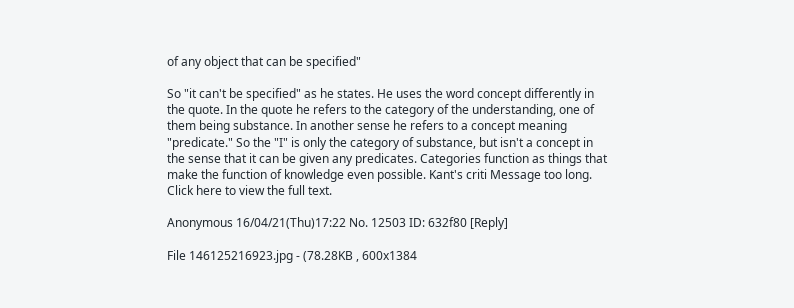of any object that can be specified"

So "it can't be specified" as he states. He uses the word concept differently in the quote. In the quote he refers to the category of the understanding, one of them being substance. In another sense he refers to a concept meaning "predicate." So the "I" is only the category of substance, but isn't a concept in the sense that it can be given any predicates. Categories function as things that make the function of knowledge even possible. Kant's criti Message too long. Click here to view the full text.

Anonymous 16/04/21(Thu)17:22 No. 12503 ID: 632f80 [Reply]

File 146125216923.jpg - (78.28KB , 600x1384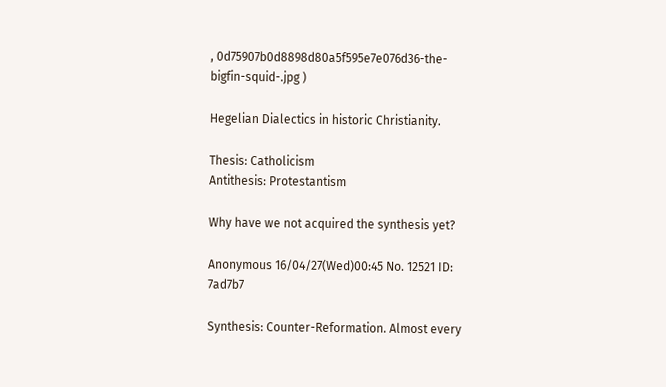, 0d75907b0d8898d80a5f595e7e076d36-the-bigfin-squid-.jpg )

Hegelian Dialectics in historic Christianity.

Thesis: Catholicism
Antithesis: Protestantism

Why have we not acquired the synthesis yet?

Anonymous 16/04/27(Wed)00:45 No. 12521 ID: 7ad7b7

Synthesis: Counter-Reformation. Almost every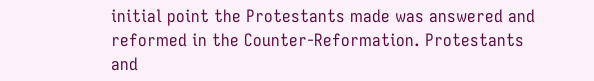initial point the Protestants made was answered and reformed in the Counter-Reformation. Protestants and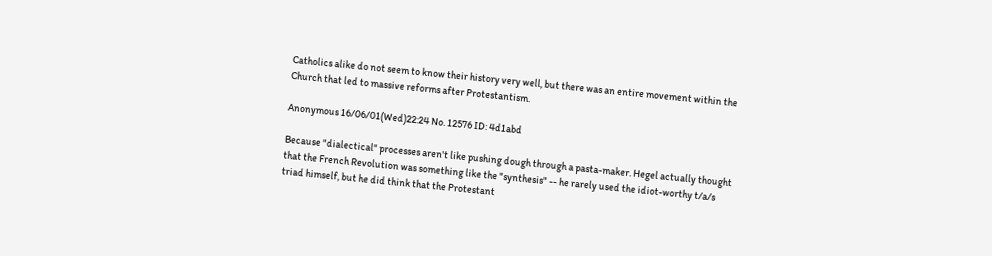Catholics alike do not seem to know their history very well, but there was an entire movement within the Church that led to massive reforms after Protestantism.

Anonymous 16/06/01(Wed)22:24 No. 12576 ID: 4d1abd

Because "dialectical" processes aren't like pushing dough through a pasta-maker. Hegel actually thought that the French Revolution was something like the "synthesis" -- he rarely used the idiot-worthy t/a/s triad himself, but he did think that the Protestant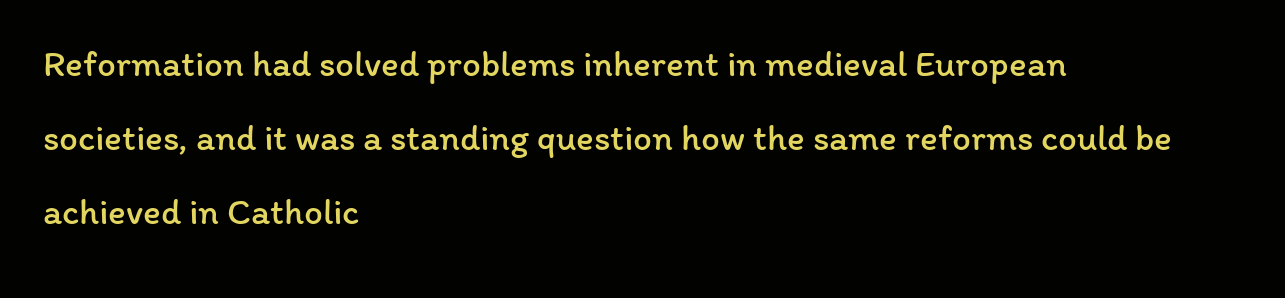Reformation had solved problems inherent in medieval European societies, and it was a standing question how the same reforms could be achieved in Catholic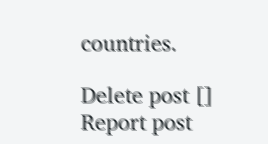countries.

Delete post []
Report post